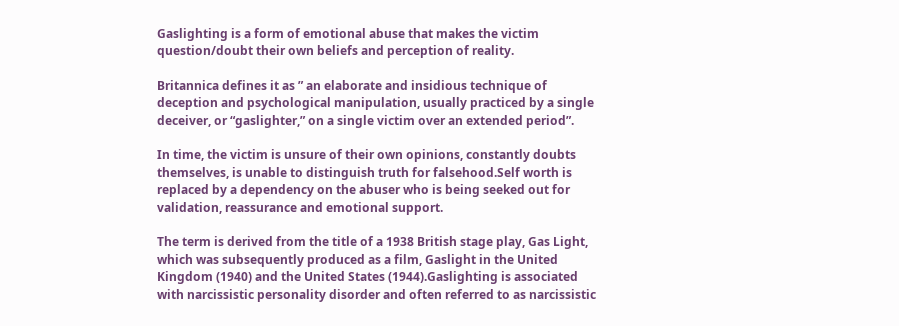Gaslighting is a form of emotional abuse that makes the victim question/doubt their own beliefs and perception of reality.

Britannica defines it as ” an elaborate and insidious technique of deception and psychological manipulation, usually practiced by a single deceiver, or “gaslighter,” on a single victim over an extended period”.

In time, the victim is unsure of their own opinions, constantly doubts themselves, is unable to distinguish truth for falsehood.Self worth is replaced by a dependency on the abuser who is being seeked out for validation, reassurance and emotional support.

The term is derived from the title of a 1938 British stage play, Gas Light, which was subsequently produced as a film, Gaslight in the United Kingdom (1940) and the United States (1944).Gaslighting is associated with narcissistic personality disorder and often referred to as narcissistic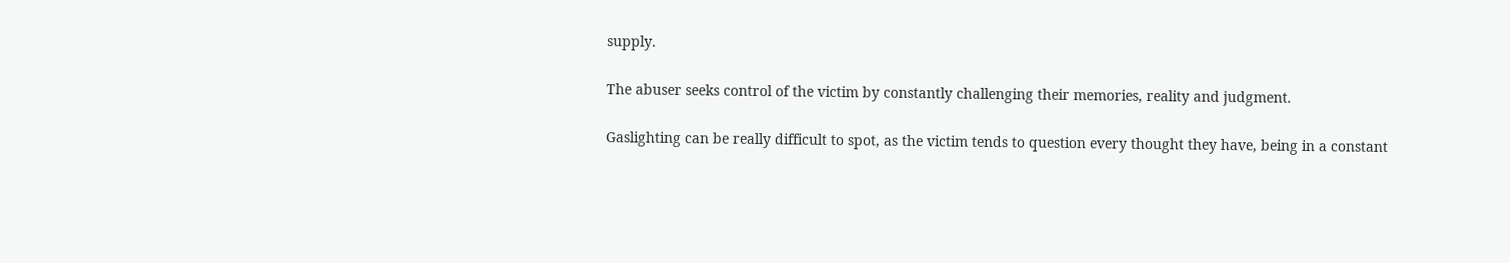supply.

The abuser seeks control of the victim by constantly challenging their memories, reality and judgment.

Gaslighting can be really difficult to spot, as the victim tends to question every thought they have, being in a constant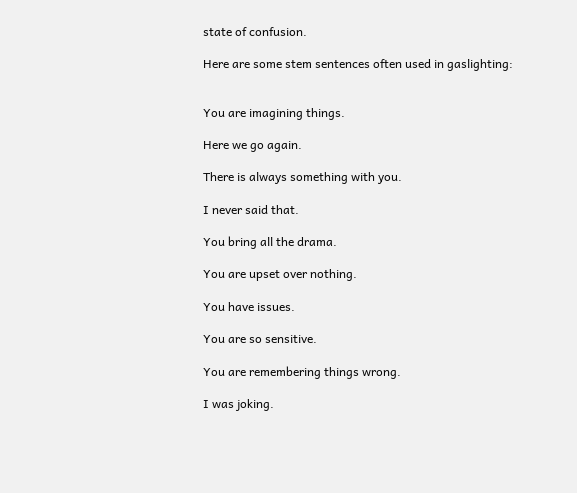state of confusion.

Here are some stem sentences often used in gaslighting:


You are imagining things.

Here we go again.

There is always something with you.

I never said that.

You bring all the drama.

You are upset over nothing.

You have issues.

You are so sensitive.

You are remembering things wrong.

I was joking.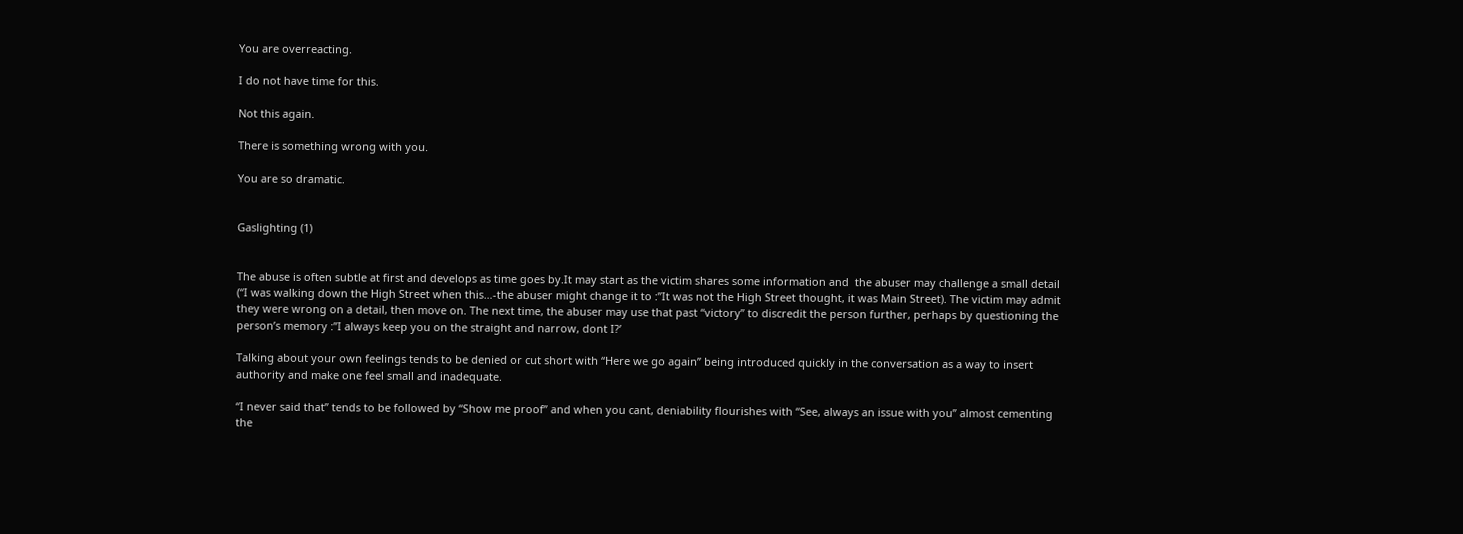You are overreacting.

I do not have time for this.

Not this again.

There is something wrong with you.

You are so dramatic.


Gaslighting (1)


The abuse is often subtle at first and develops as time goes by.It may start as the victim shares some information and  the abuser may challenge a small detail (“I was walking down the High Street when this…-the abuser might change it to :”It was not the High Street thought, it was Main Street). The victim may admit they were wrong on a detail, then move on. The next time, the abuser may use that past “victory” to discredit the person further, perhaps by questioning the person’s memory :”I always keep you on the straight and narrow, dont I?’

Talking about your own feelings tends to be denied or cut short with “Here we go again” being introduced quickly in the conversation as a way to insert authority and make one feel small and inadequate.

“I never said that” tends to be followed by “Show me proof” and when you cant, deniability flourishes with “See, always an issue with you” almost cementing the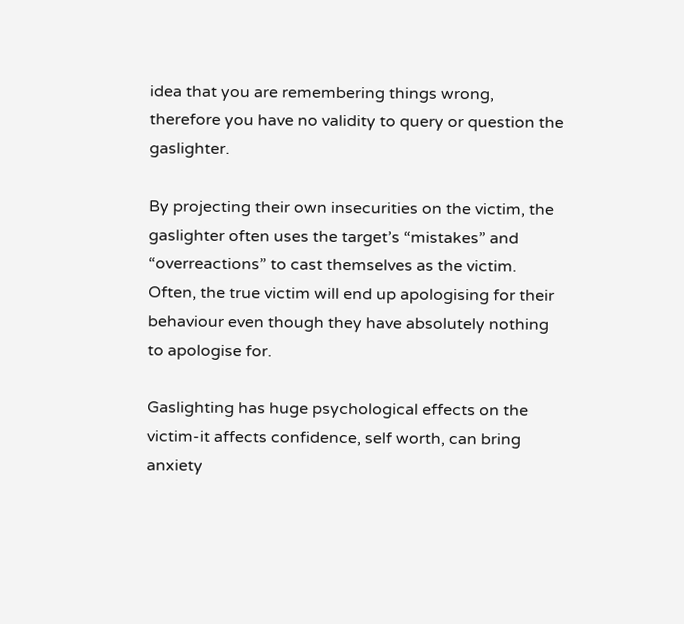idea that you are remembering things wrong, therefore you have no validity to query or question the gaslighter.

By projecting their own insecurities on the victim, the gaslighter often uses the target’s “mistakes” and “overreactions” to cast themselves as the victim. Often, the true victim will end up apologising for their behaviour even though they have absolutely nothing to apologise for.

Gaslighting has huge psychological effects on the victim-it affects confidence, self worth, can bring anxiety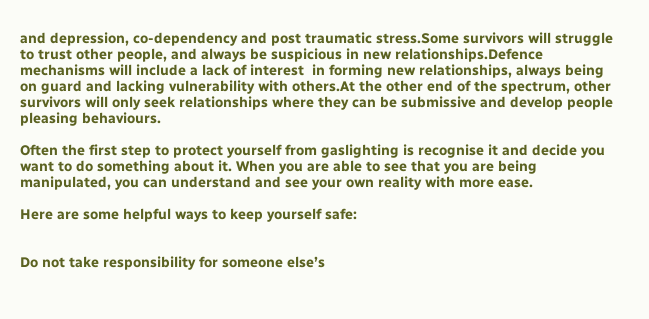and depression, co-dependency and post traumatic stress.Some survivors will struggle to trust other people, and always be suspicious in new relationships.Defence mechanisms will include a lack of interest  in forming new relationships, always being on guard and lacking vulnerability with others.At the other end of the spectrum, other survivors will only seek relationships where they can be submissive and develop people pleasing behaviours.

Often the first step to protect yourself from gaslighting is recognise it and decide you want to do something about it. When you are able to see that you are being manipulated, you can understand and see your own reality with more ease.

Here are some helpful ways to keep yourself safe:


Do not take responsibility for someone else’s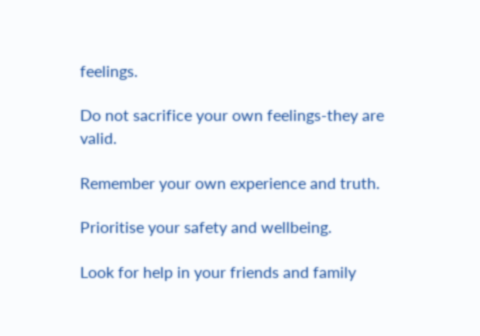feelings.

Do not sacrifice your own feelings-they are valid.

Remember your own experience and truth.

Prioritise your safety and wellbeing.

Look for help in your friends and family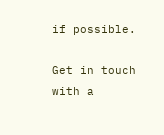if possible.

Get in touch with a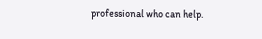professional who can help.